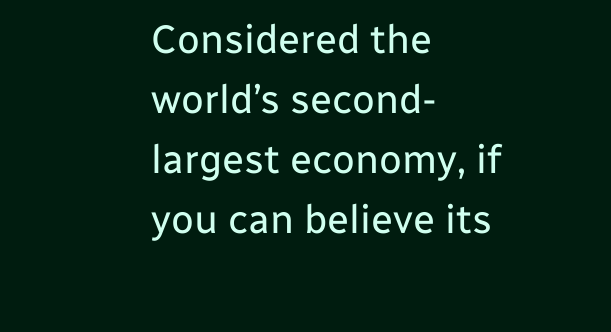Considered the world’s second-largest economy, if you can believe its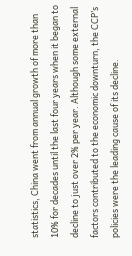statistics, China went from annual growth of more than 10% for decades until the last four years when it began to decline to just over 2% per year. Although some external factors contributed to the economic downturn, the CCP’s policies were the leading cause of its decline.